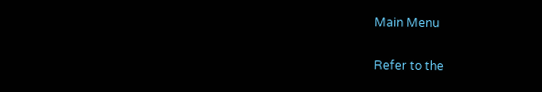Main Menu

Refer to the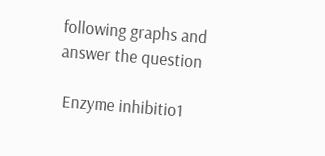following graphs and answer the question

 Enzyme inhibitio1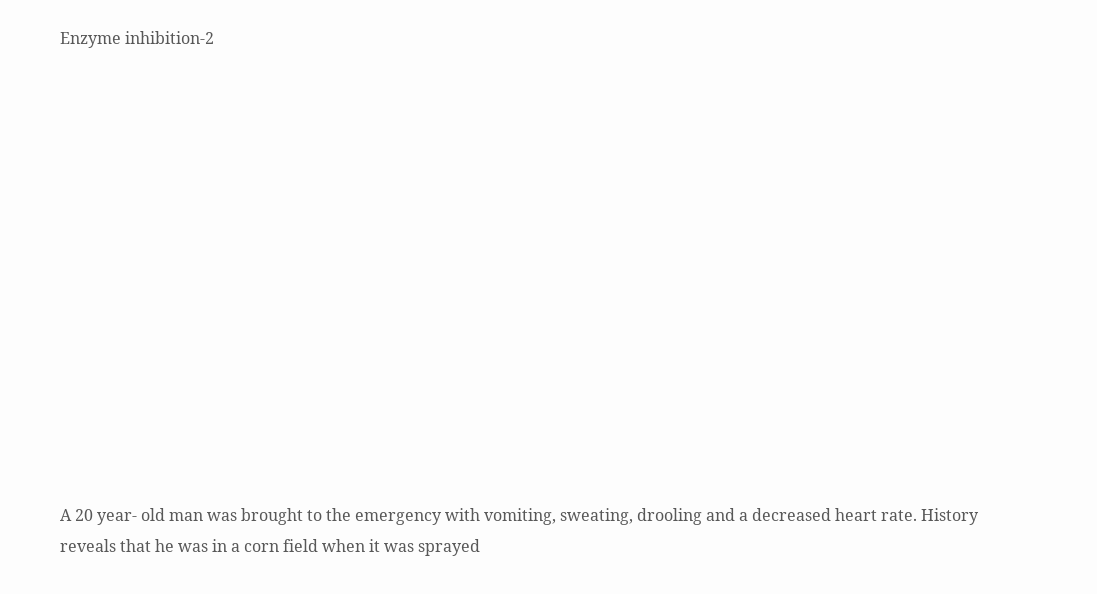Enzyme inhibition-2














A 20 year- old man was brought to the emergency with vomiting, sweating, drooling and a decreased heart rate. History reveals that he was in a corn field when it was sprayed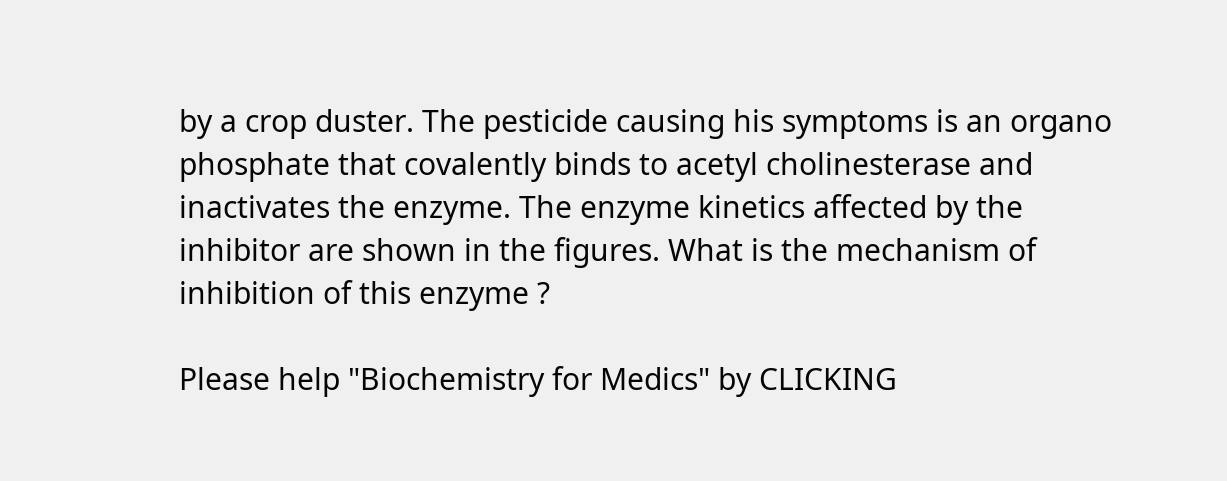by a crop duster. The pesticide causing his symptoms is an organo phosphate that covalently binds to acetyl cholinesterase and inactivates the enzyme. The enzyme kinetics affected by the inhibitor are shown in the figures. What is the mechanism of inhibition of this enzyme ?

Please help "Biochemistry for Medics" by CLICKING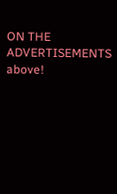ON THE ADVERTISEMENTS above!